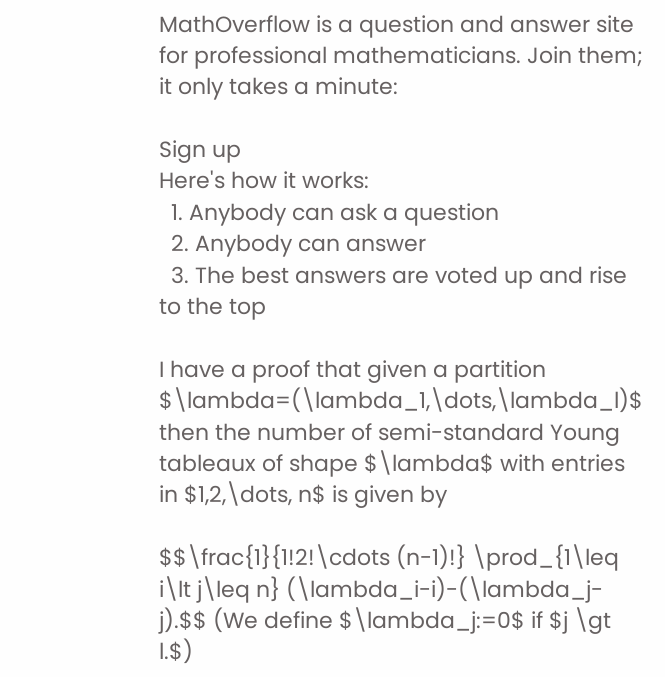MathOverflow is a question and answer site for professional mathematicians. Join them; it only takes a minute:

Sign up
Here's how it works:
  1. Anybody can ask a question
  2. Anybody can answer
  3. The best answers are voted up and rise to the top

I have a proof that given a partition $\lambda=(\lambda_1,\dots,\lambda_l)$ then the number of semi-standard Young tableaux of shape $\lambda$ with entries in $1,2,\dots, n$ is given by

$$\frac{1}{1!2!\cdots (n-1)!} \prod_{1\leq i\lt j\leq n} (\lambda_i-i)-(\lambda_j-j).$$ (We define $\lambda_j:=0$ if $j \gt l.$)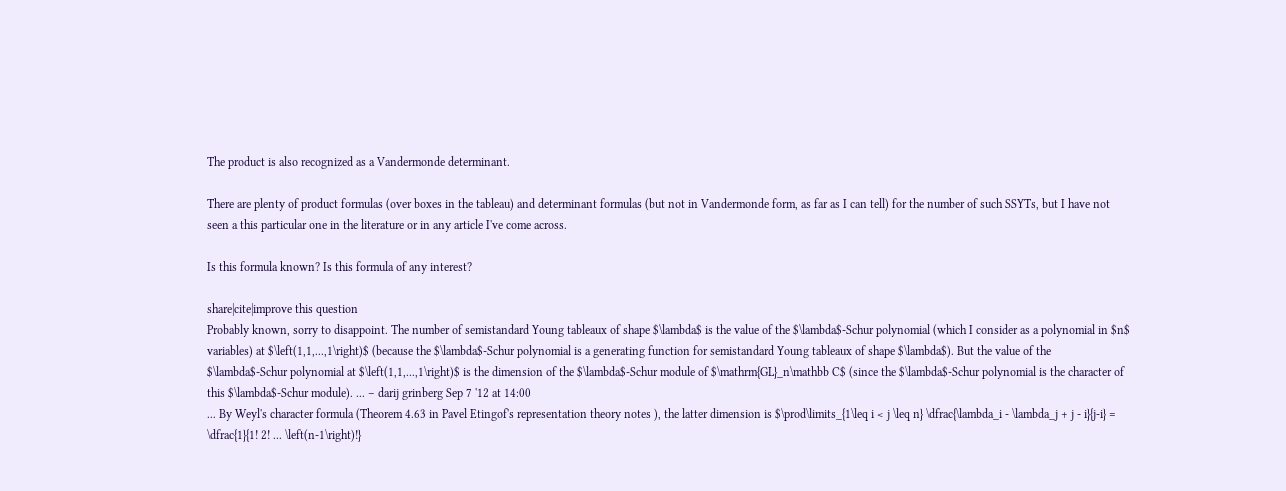The product is also recognized as a Vandermonde determinant.

There are plenty of product formulas (over boxes in the tableau) and determinant formulas (but not in Vandermonde form, as far as I can tell) for the number of such SSYTs, but I have not seen a this particular one in the literature or in any article I've come across.

Is this formula known? Is this formula of any interest?

share|cite|improve this question
Probably known, sorry to disappoint. The number of semistandard Young tableaux of shape $\lambda$ is the value of the $\lambda$-Schur polynomial (which I consider as a polynomial in $n$ variables) at $\left(1,1,...,1\right)$ (because the $\lambda$-Schur polynomial is a generating function for semistandard Young tableaux of shape $\lambda$). But the value of the $\lambda$-Schur polynomial at $\left(1,1,...,1\right)$ is the dimension of the $\lambda$-Schur module of $\mathrm{GL}_n\mathbb C$ (since the $\lambda$-Schur polynomial is the character of this $\lambda$-Schur module). ... – darij grinberg Sep 7 '12 at 14:00
... By Weyl's character formula (Theorem 4.63 in Pavel Etingof's representation theory notes ), the latter dimension is $\prod\limits_{1\leq i < j \leq n} \dfrac{\lambda_i - \lambda_j + j - i}{j-i} = \dfrac{1}{1! 2! ... \left(n-1\right)!}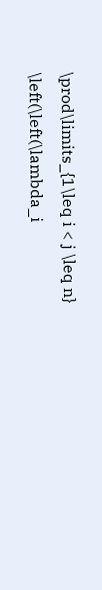\prod\limits_{1\leq i < j \leq n} \left(\left(\lambda_i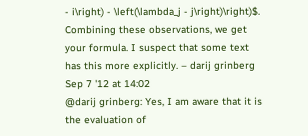- i\right) - \left(\lambda_j - j\right)\right)$. Combining these observations, we get your formula. I suspect that some text has this more explicitly. – darij grinberg Sep 7 '12 at 14:02
@darij grinberg: Yes, I am aware that it is the evaluation of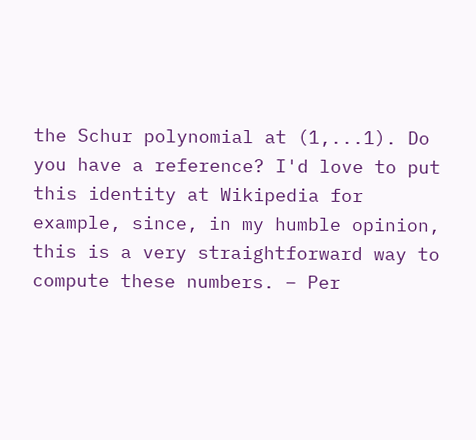the Schur polynomial at (1,...1). Do you have a reference? I'd love to put this identity at Wikipedia for example, since, in my humble opinion, this is a very straightforward way to compute these numbers. – Per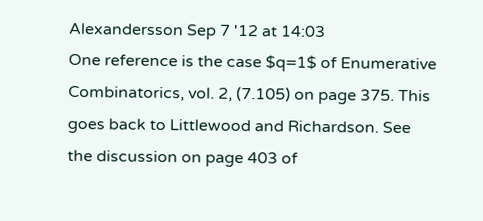Alexandersson Sep 7 '12 at 14:03
One reference is the case $q=1$ of Enumerative Combinatorics, vol. 2, (7.105) on page 375. This goes back to Littlewood and Richardson. See the discussion on page 403 of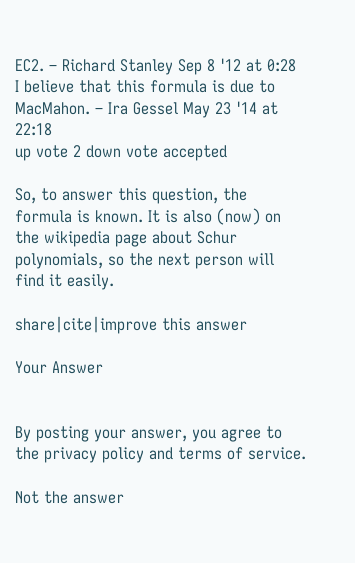EC2. – Richard Stanley Sep 8 '12 at 0:28
I believe that this formula is due to MacMahon. – Ira Gessel May 23 '14 at 22:18
up vote 2 down vote accepted

So, to answer this question, the formula is known. It is also (now) on the wikipedia page about Schur polynomials, so the next person will find it easily.

share|cite|improve this answer

Your Answer


By posting your answer, you agree to the privacy policy and terms of service.

Not the answer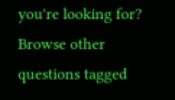you're looking for? Browse other questions tagged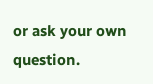or ask your own question.